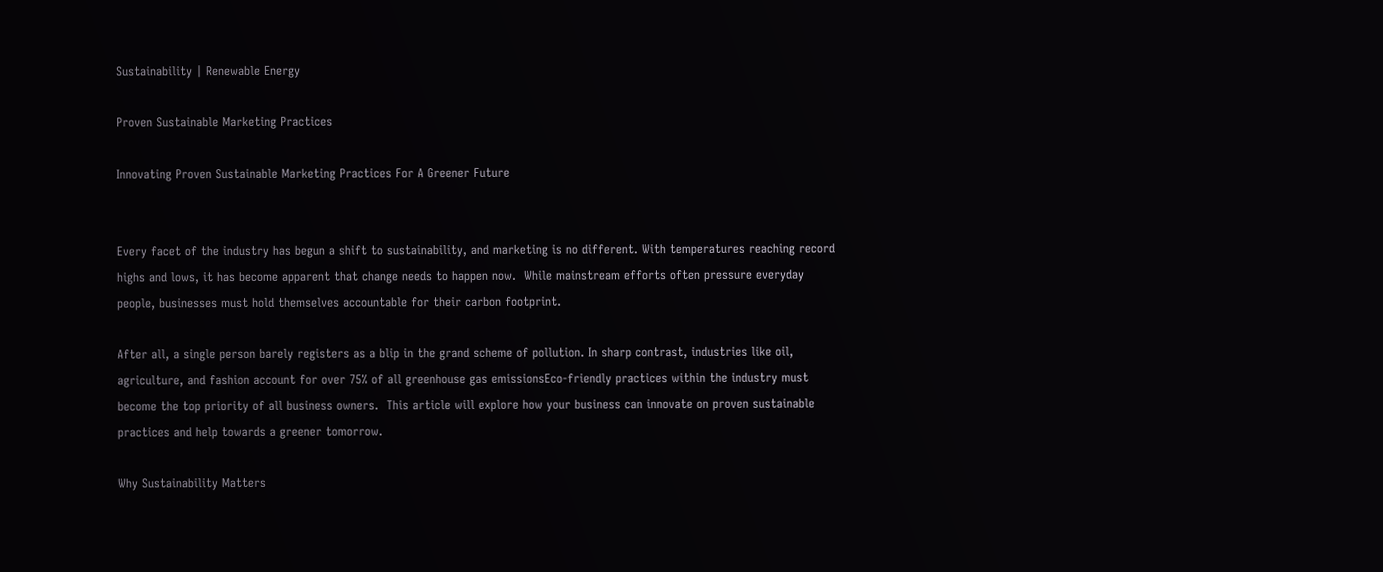Sustainability | Renewable Energy

Proven Sustainable Marketing Practices

Innovating Proven Sustainable Marketing Practices For A Greener Future


Every facet of the industry has begun a shift to sustainability, and marketing is no different. With temperatures reaching record highs and lows, it has become apparent that change needs to happen now.  While mainstream efforts often pressure everyday people, businesses must hold themselves accountable for their carbon footprint.

After all, a single person barely registers as a blip in the grand scheme of pollution. In sharp contrast, industries like oil, agriculture, and fashion account for over 75% of all greenhouse gas emissionsEco-friendly practices within the industry must become the top priority of all business owners.  This article will explore how your business can innovate on proven sustainable practices and help towards a greener tomorrow.

Why Sustainability Matters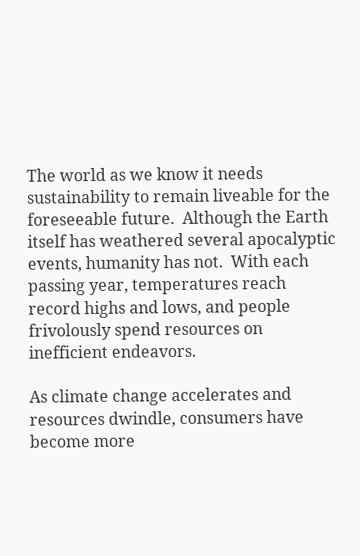The world as we know it needs sustainability to remain liveable for the foreseeable future.  Although the Earth itself has weathered several apocalyptic events, humanity has not.  With each passing year, temperatures reach record highs and lows, and people frivolously spend resources on inefficient endeavors.

As climate change accelerates and resources dwindle, consumers have become more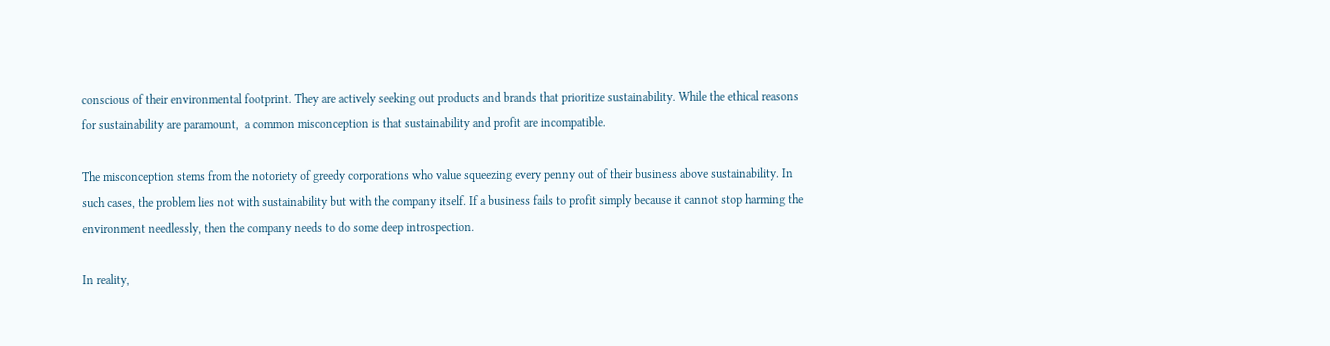conscious of their environmental footprint. They are actively seeking out products and brands that prioritize sustainability. While the ethical reasons for sustainability are paramount,  a common misconception is that sustainability and profit are incompatible.

The misconception stems from the notoriety of greedy corporations who value squeezing every penny out of their business above sustainability. In such cases, the problem lies not with sustainability but with the company itself. If a business fails to profit simply because it cannot stop harming the environment needlessly, then the company needs to do some deep introspection.

In reality,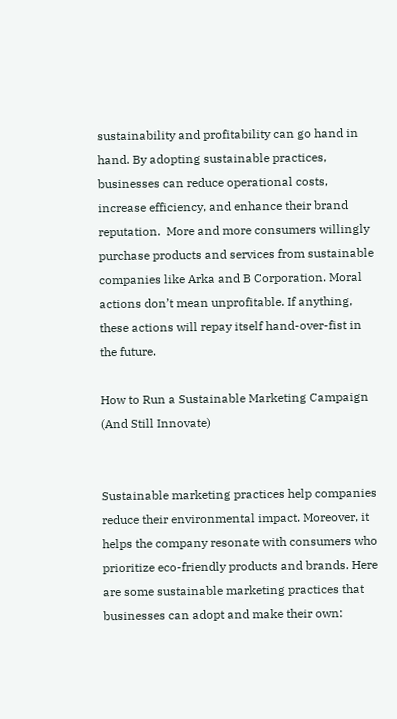sustainability and profitability can go hand in hand. By adopting sustainable practices, businesses can reduce operational costs, increase efficiency, and enhance their brand reputation.  More and more consumers willingly purchase products and services from sustainable companies like Arka and B Corporation. Moral actions don’t mean unprofitable. If anything, these actions will repay itself hand-over-fist in the future.

How to Run a Sustainable Marketing Campaign (And Still Innovate)


Sustainable marketing practices help companies reduce their environmental impact. Moreover, it helps the company resonate with consumers who prioritize eco-friendly products and brands. Here are some sustainable marketing practices that businesses can adopt and make their own: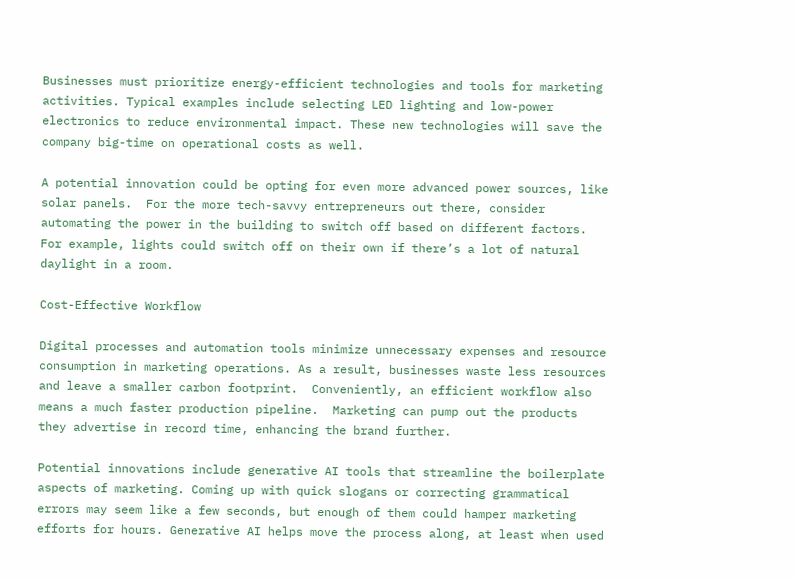Businesses must prioritize energy-efficient technologies and tools for marketing activities. Typical examples include selecting LED lighting and low-power electronics to reduce environmental impact. These new technologies will save the company big-time on operational costs as well.

A potential innovation could be opting for even more advanced power sources, like solar panels.  For the more tech-savvy entrepreneurs out there, consider automating the power in the building to switch off based on different factors. For example, lights could switch off on their own if there’s a lot of natural daylight in a room.

Cost-Effective Workflow

Digital processes and automation tools minimize unnecessary expenses and resource consumption in marketing operations. As a result, businesses waste less resources and leave a smaller carbon footprint.  Conveniently, an efficient workflow also means a much faster production pipeline.  Marketing can pump out the products they advertise in record time, enhancing the brand further.

Potential innovations include generative AI tools that streamline the boilerplate aspects of marketing. Coming up with quick slogans or correcting grammatical errors may seem like a few seconds, but enough of them could hamper marketing efforts for hours. Generative AI helps move the process along, at least when used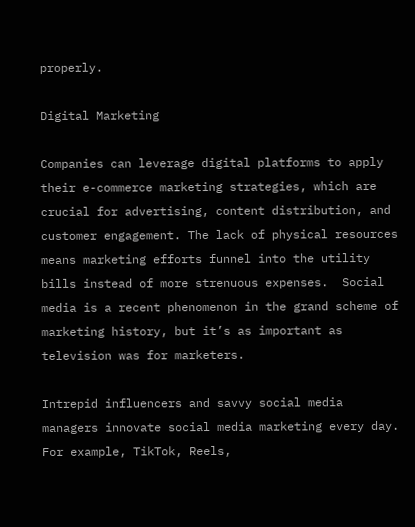properly.

Digital Marketing

Companies can leverage digital platforms to apply their e-commerce marketing strategies, which are crucial for advertising, content distribution, and customer engagement. The lack of physical resources means marketing efforts funnel into the utility bills instead of more strenuous expenses.  Social media is a recent phenomenon in the grand scheme of marketing history, but it’s as important as television was for marketers.

Intrepid influencers and savvy social media managers innovate social media marketing every day. For example, TikTok, Reels,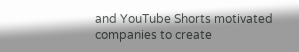and YouTube Shorts motivated companies to create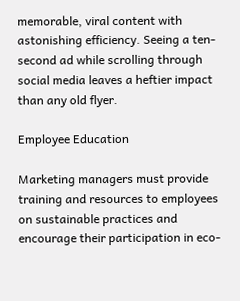memorable, viral content with astonishing efficiency. Seeing a ten-second ad while scrolling through social media leaves a heftier impact than any old flyer.

Employee Education

Marketing managers must provide training and resources to employees on sustainable practices and encourage their participation in eco-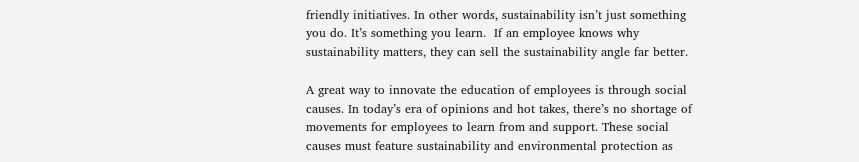friendly initiatives. In other words, sustainability isn’t just something you do. It’s something you learn.  If an employee knows why sustainability matters, they can sell the sustainability angle far better.

A great way to innovate the education of employees is through social causes. In today’s era of opinions and hot takes, there’s no shortage of movements for employees to learn from and support. These social causes must feature sustainability and environmental protection as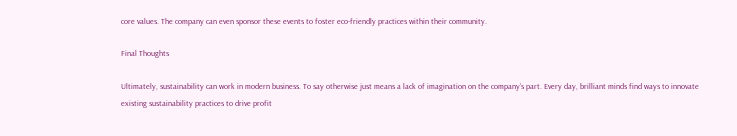core values. The company can even sponsor these events to foster eco-friendly practices within their community.

Final Thoughts

Ultimately, sustainability can work in modern business. To say otherwise just means a lack of imagination on the company’s part. Every day, brilliant minds find ways to innovate existing sustainability practices to drive profit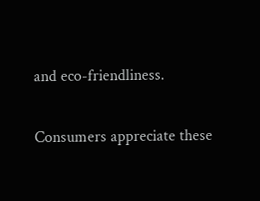and eco-friendliness.

Consumers appreciate these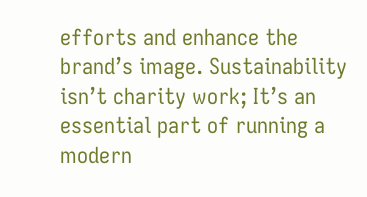efforts and enhance the brand’s image. Sustainability isn’t charity work; It’s an essential part of running a modern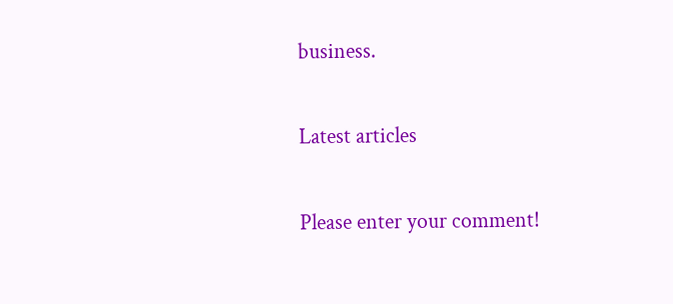business.


Latest articles


Please enter your comment!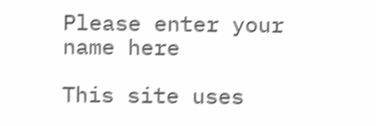Please enter your name here

This site uses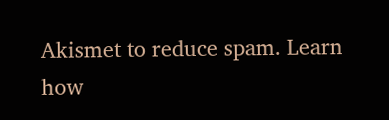Akismet to reduce spam. Learn how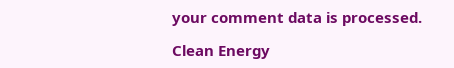your comment data is processed.

Clean Energy